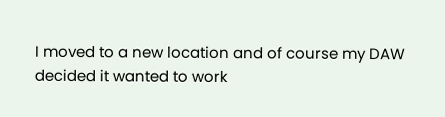I moved to a new location and of course my DAW decided it wanted to work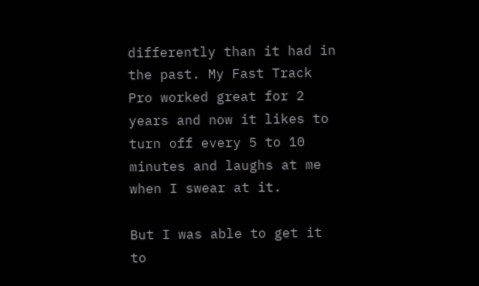differently than it had in the past. My Fast Track Pro worked great for 2 years and now it likes to turn off every 5 to 10 minutes and laughs at me when I swear at it.

But I was able to get it to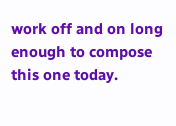work off and on long enough to compose this one today.